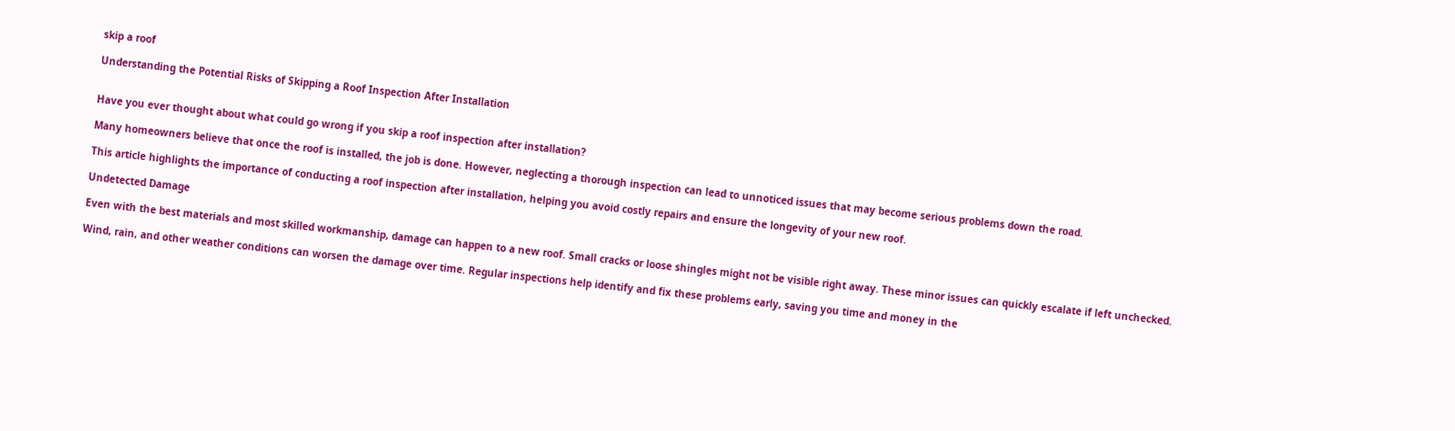skip a roof

Understanding the Potential Risks of Skipping a Roof Inspection After Installation


Have you ever thought about what could go wrong if you skip a roof inspection after installation?

Many homeowners believe that once the roof is installed, the job is done. However, neglecting a thorough inspection can lead to unnoticed issues that may become serious problems down the road.

This article highlights the importance of conducting a roof inspection after installation, helping you avoid costly repairs and ensure the longevity of your new roof.

Undetected Damage

Even with the best materials and most skilled workmanship, damage can happen to a new roof. Small cracks or loose shingles might not be visible right away. These minor issues can quickly escalate if left unchecked.

Wind, rain, and other weather conditions can worsen the damage over time. Regular inspections help identify and fix these problems early, saving you time and money in the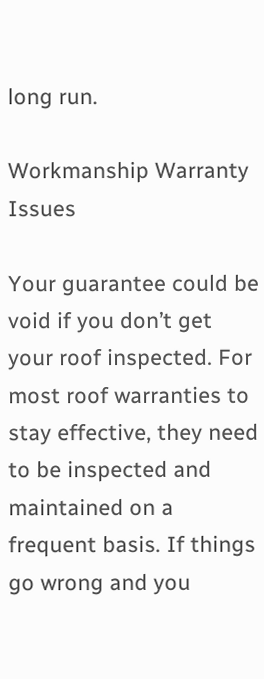long run.

Workmanship Warranty Issues

Your guarantee could be void if you don’t get your roof inspected. For most roof warranties to stay effective, they need to be inspected and maintained on a frequent basis. If things go wrong and you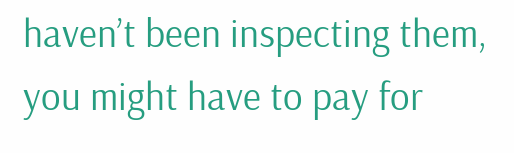haven’t been inspecting them, you might have to pay for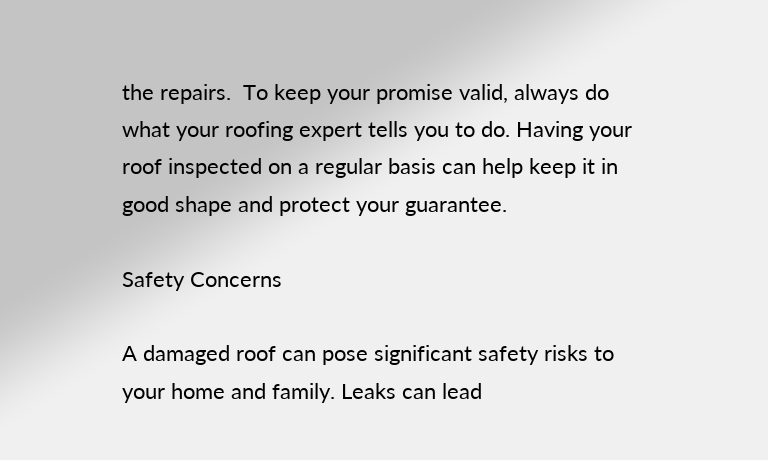the repairs.  To keep your promise valid, always do what your roofing expert tells you to do. Having your roof inspected on a regular basis can help keep it in good shape and protect your guarantee.

Safety Concerns

A damaged roof can pose significant safety risks to your home and family. Leaks can lead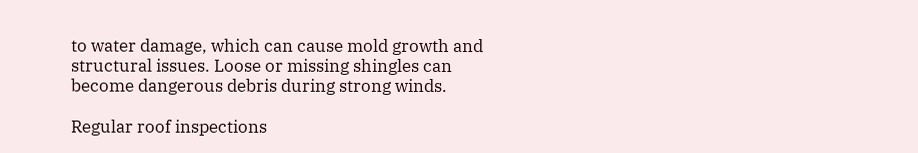to water damage, which can cause mold growth and structural issues. Loose or missing shingles can become dangerous debris during strong winds.

Regular roof inspections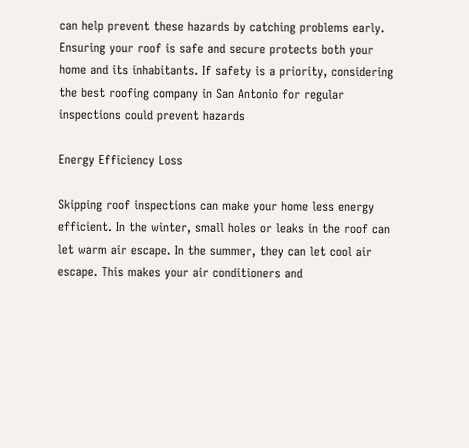can help prevent these hazards by catching problems early. Ensuring your roof is safe and secure protects both your home and its inhabitants. If safety is a priority, considering the best roofing company in San Antonio for regular inspections could prevent hazards

Energy Efficiency Loss

Skipping roof inspections can make your home less energy efficient. In the winter, small holes or leaks in the roof can let warm air escape. In the summer, they can let cool air escape. This makes your air conditioners and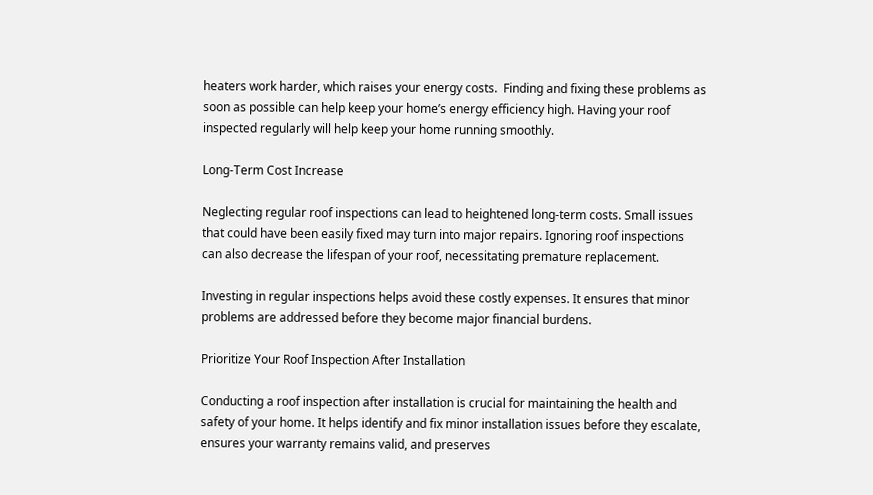heaters work harder, which raises your energy costs.  Finding and fixing these problems as soon as possible can help keep your home’s energy efficiency high. Having your roof inspected regularly will help keep your home running smoothly.

Long-Term Cost Increase

Neglecting regular roof inspections can lead to heightened long-term costs. Small issues that could have been easily fixed may turn into major repairs. Ignoring roof inspections can also decrease the lifespan of your roof, necessitating premature replacement.

Investing in regular inspections helps avoid these costly expenses. It ensures that minor problems are addressed before they become major financial burdens.

Prioritize Your Roof Inspection After Installation

Conducting a roof inspection after installation is crucial for maintaining the health and safety of your home. It helps identify and fix minor installation issues before they escalate, ensures your warranty remains valid, and preserves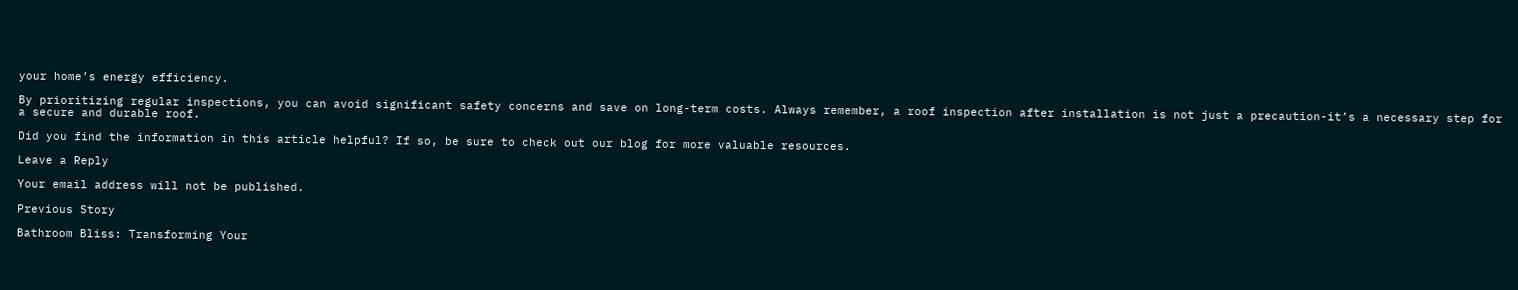your home’s energy efficiency.

By prioritizing regular inspections, you can avoid significant safety concerns and save on long-term costs. Always remember, a roof inspection after installation is not just a precaution-it’s a necessary step for a secure and durable roof.

Did you find the information in this article helpful? If so, be sure to check out our blog for more valuable resources.

Leave a Reply

Your email address will not be published.

Previous Story

Bathroom Bliss: Transforming Your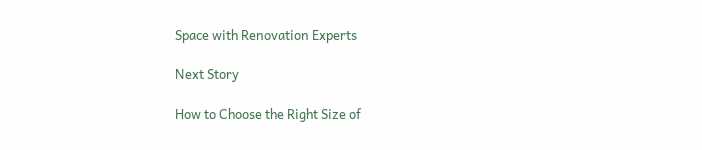Space with Renovation Experts

Next Story

How to Choose the Right Size of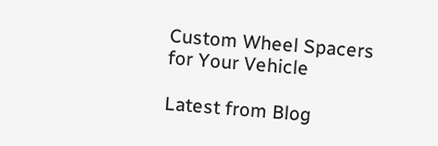Custom Wheel Spacers for Your Vehicle

Latest from Blog